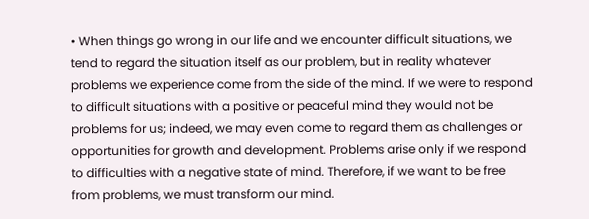• When things go wrong in our life and we encounter difficult situations, we tend to regard the situation itself as our problem, but in reality whatever problems we experience come from the side of the mind. If we were to respond to difficult situations with a positive or peaceful mind they would not be problems for us; indeed, we may even come to regard them as challenges or opportunities for growth and development. Problems arise only if we respond to difficulties with a negative state of mind. Therefore, if we want to be free from problems, we must transform our mind.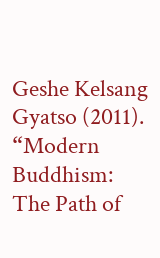Geshe Kelsang Gyatso (2011). “Modern Buddhism: The Path of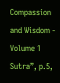Compassion and Wisdom - Volume 1 Sutra”, p.5,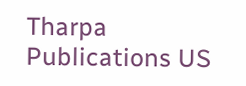Tharpa Publications US